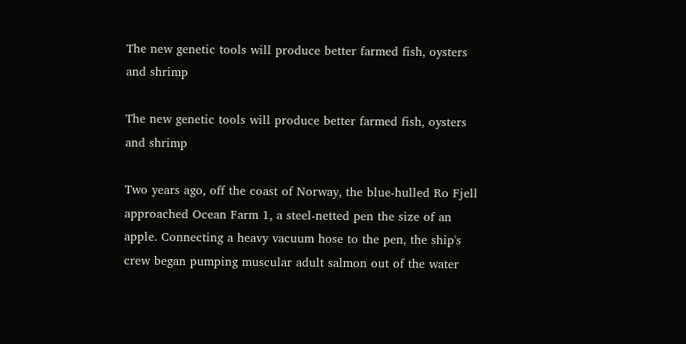The new genetic tools will produce better farmed fish, oysters and shrimp

The new genetic tools will produce better farmed fish, oysters and shrimp

Two years ago, off the coast of Norway, the blue-hulled Ro Fjell approached Ocean Farm 1, a steel-netted pen the size of an apple. Connecting a heavy vacuum hose to the pen, the ship's crew began pumping muscular adult salmon out of the water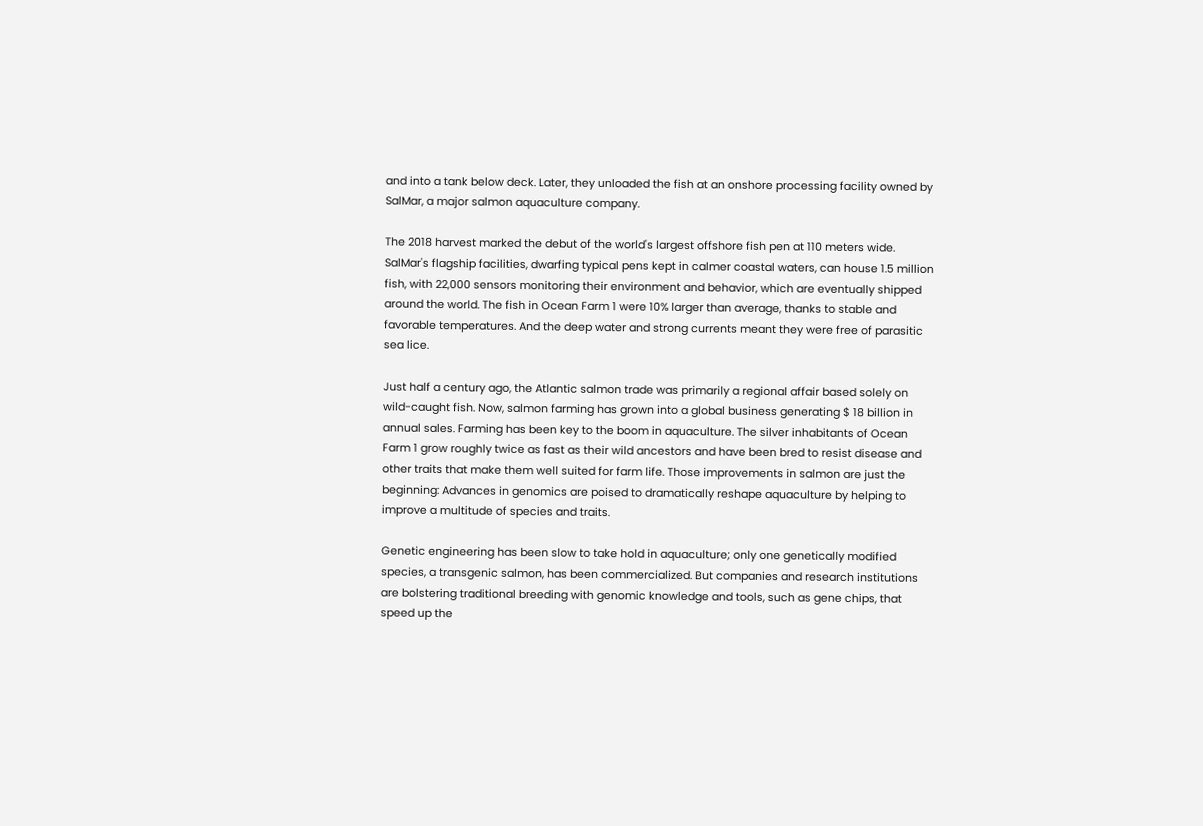and into a tank below deck. Later, they unloaded the fish at an onshore processing facility owned by SalMar, a major salmon aquaculture company.

The 2018 harvest marked the debut of the world's largest offshore fish pen at 110 meters wide. SalMar's flagship facilities, dwarfing typical pens kept in calmer coastal waters, can house 1.5 million fish, with 22,000 sensors monitoring their environment and behavior, which are eventually shipped around the world. The fish in Ocean Farm 1 were 10% larger than average, thanks to stable and favorable temperatures. And the deep water and strong currents meant they were free of parasitic sea lice.

Just half a century ago, the Atlantic salmon trade was primarily a regional affair based solely on wild-caught fish. Now, salmon farming has grown into a global business generating $ 18 billion in annual sales. Farming has been key to the boom in aquaculture. The silver inhabitants of Ocean Farm 1 grow roughly twice as fast as their wild ancestors and have been bred to resist disease and other traits that make them well suited for farm life. Those improvements in salmon are just the beginning: Advances in genomics are poised to dramatically reshape aquaculture by helping to improve a multitude of species and traits.

Genetic engineering has been slow to take hold in aquaculture; only one genetically modified species, a transgenic salmon, has been commercialized. But companies and research institutions are bolstering traditional breeding with genomic knowledge and tools, such as gene chips, that speed up the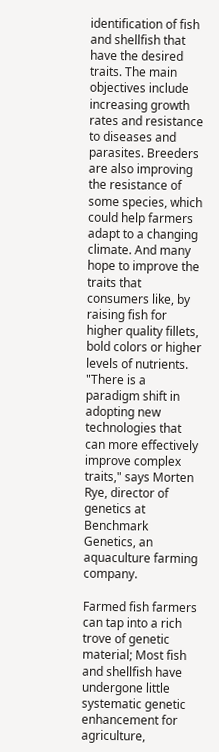identification of fish and shellfish that have the desired traits. The main objectives include increasing growth rates and resistance to diseases and parasites. Breeders are also improving the resistance of some species, which could help farmers adapt to a changing climate. And many hope to improve the traits that consumers like, by raising fish for higher quality fillets, bold colors or higher levels of nutrients. "There is a paradigm shift in adopting new technologies that can more effectively improve complex traits," says Morten Rye, director of genetics at Benchmark Genetics, an aquaculture farming company.

Farmed fish farmers can tap into a rich trove of genetic material; Most fish and shellfish have undergone little systematic genetic enhancement for agriculture,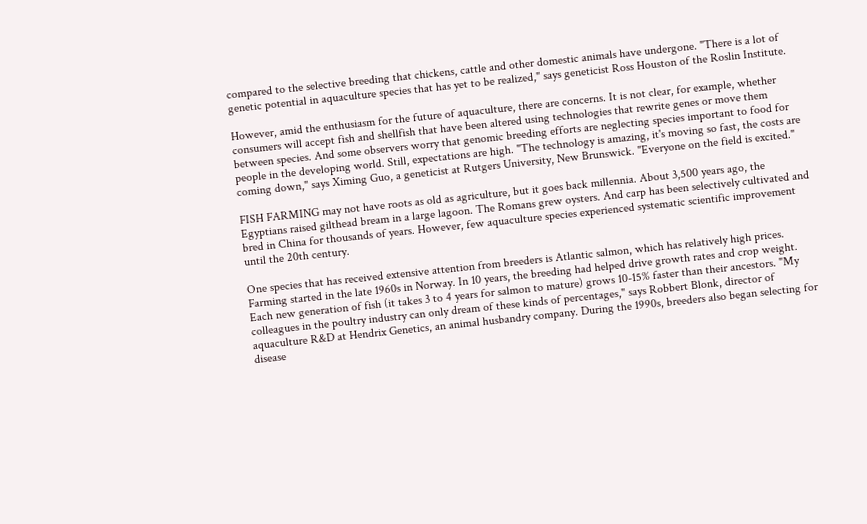compared to the selective breeding that chickens, cattle and other domestic animals have undergone. "There is a lot of genetic potential in aquaculture species that has yet to be realized," says geneticist Ross Houston of the Roslin Institute.

However, amid the enthusiasm for the future of aquaculture, there are concerns. It is not clear, for example, whether consumers will accept fish and shellfish that have been altered using technologies that rewrite genes or move them between species. And some observers worry that genomic breeding efforts are neglecting species important to food for people in the developing world. Still, expectations are high. "The technology is amazing, it's moving so fast, the costs are coming down," says Ximing Guo, a geneticist at Rutgers University, New Brunswick. "Everyone on the field is excited."

FISH FARMING may not have roots as old as agriculture, but it goes back millennia. About 3,500 years ago, the Egyptians raised gilthead bream in a large lagoon. The Romans grew oysters. And carp has been selectively cultivated and bred in China for thousands of years. However, few aquaculture species experienced systematic scientific improvement until the 20th century.

One species that has received extensive attention from breeders is Atlantic salmon, which has relatively high prices. Farming started in the late 1960s in Norway. In 10 years, the breeding had helped drive growth rates and crop weight. Each new generation of fish (it takes 3 to 4 years for salmon to mature) grows 10-15% faster than their ancestors. "My colleagues in the poultry industry can only dream of these kinds of percentages," says Robbert Blonk, director of aquaculture R&D at Hendrix Genetics, an animal husbandry company. During the 1990s, breeders also began selecting for disease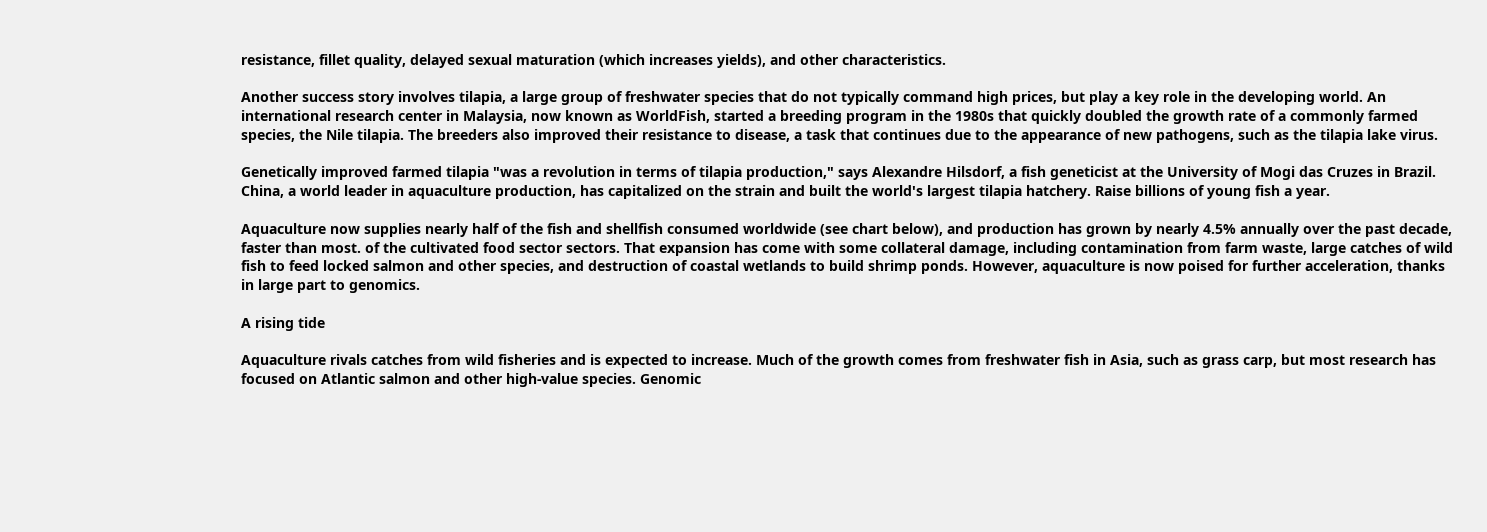resistance, fillet quality, delayed sexual maturation (which increases yields), and other characteristics.

Another success story involves tilapia, a large group of freshwater species that do not typically command high prices, but play a key role in the developing world. An international research center in Malaysia, now known as WorldFish, started a breeding program in the 1980s that quickly doubled the growth rate of a commonly farmed species, the Nile tilapia. The breeders also improved their resistance to disease, a task that continues due to the appearance of new pathogens, such as the tilapia lake virus.

Genetically improved farmed tilapia "was a revolution in terms of tilapia production," says Alexandre Hilsdorf, a fish geneticist at the University of Mogi das Cruzes in Brazil. China, a world leader in aquaculture production, has capitalized on the strain and built the world's largest tilapia hatchery. Raise billions of young fish a year.

Aquaculture now supplies nearly half of the fish and shellfish consumed worldwide (see chart below), and production has grown by nearly 4.5% annually over the past decade, faster than most. of the cultivated food sector sectors. That expansion has come with some collateral damage, including contamination from farm waste, large catches of wild fish to feed locked salmon and other species, and destruction of coastal wetlands to build shrimp ponds. However, aquaculture is now poised for further acceleration, thanks in large part to genomics.

A rising tide

Aquaculture rivals catches from wild fisheries and is expected to increase. Much of the growth comes from freshwater fish in Asia, such as grass carp, but most research has focused on Atlantic salmon and other high-value species. Genomic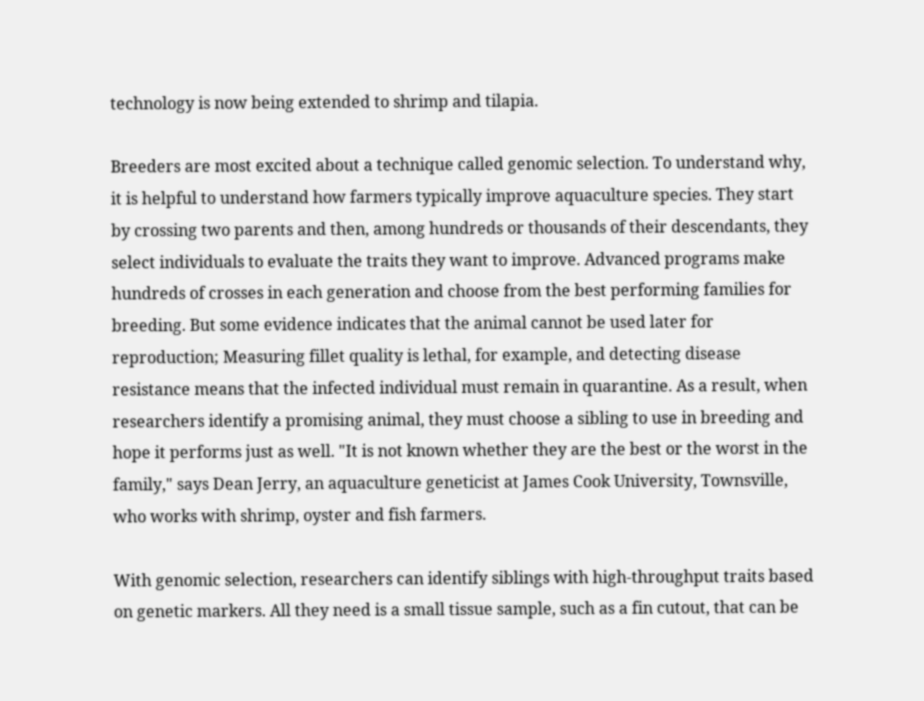technology is now being extended to shrimp and tilapia.

Breeders are most excited about a technique called genomic selection. To understand why, it is helpful to understand how farmers typically improve aquaculture species. They start by crossing two parents and then, among hundreds or thousands of their descendants, they select individuals to evaluate the traits they want to improve. Advanced programs make hundreds of crosses in each generation and choose from the best performing families for breeding. But some evidence indicates that the animal cannot be used later for reproduction; Measuring fillet quality is lethal, for example, and detecting disease resistance means that the infected individual must remain in quarantine. As a result, when researchers identify a promising animal, they must choose a sibling to use in breeding and hope it performs just as well. "It is not known whether they are the best or the worst in the family," says Dean Jerry, an aquaculture geneticist at James Cook University, Townsville, who works with shrimp, oyster and fish farmers.

With genomic selection, researchers can identify siblings with high-throughput traits based on genetic markers. All they need is a small tissue sample, such as a fin cutout, that can be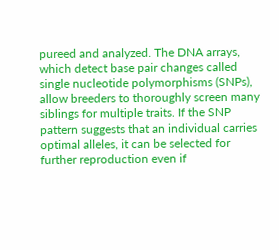pureed and analyzed. The DNA arrays, which detect base pair changes called single nucleotide polymorphisms (SNPs), allow breeders to thoroughly screen many siblings for multiple traits. If the SNP pattern suggests that an individual carries optimal alleles, it can be selected for further reproduction even if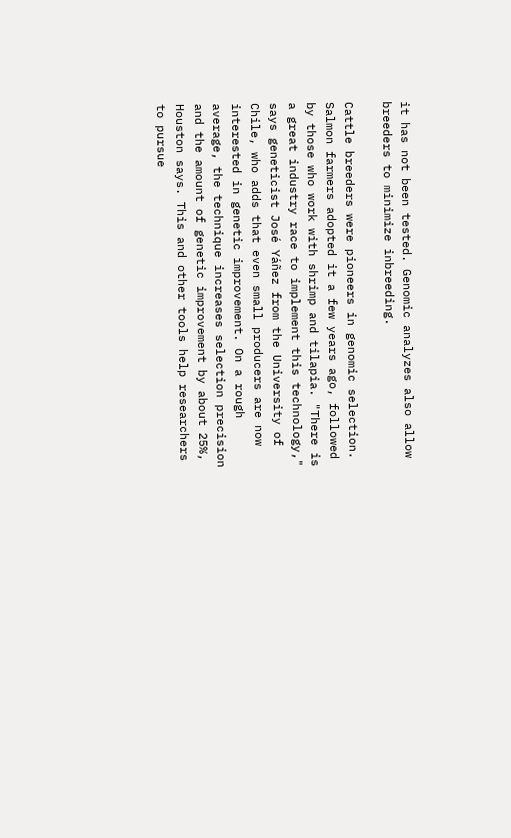it has not been tested. Genomic analyzes also allow breeders to minimize inbreeding.

Cattle breeders were pioneers in genomic selection. Salmon farmers adopted it a few years ago, followed by those who work with shrimp and tilapia. "There is a great industry race to implement this technology," says geneticist José Yáñez from the University of Chile, who adds that even small producers are now interested in genetic improvement. On a rough average, the technique increases selection precision and the amount of genetic improvement by about 25%, Houston says. This and other tools help researchers to pursue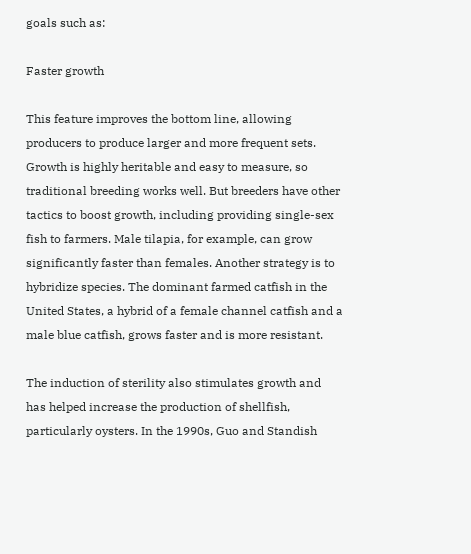goals such as:

Faster growth

This feature improves the bottom line, allowing producers to produce larger and more frequent sets. Growth is highly heritable and easy to measure, so traditional breeding works well. But breeders have other tactics to boost growth, including providing single-sex fish to farmers. Male tilapia, for example, can grow significantly faster than females. Another strategy is to hybridize species. The dominant farmed catfish in the United States, a hybrid of a female channel catfish and a male blue catfish, grows faster and is more resistant.

The induction of sterility also stimulates growth and has helped increase the production of shellfish, particularly oysters. In the 1990s, Guo and Standish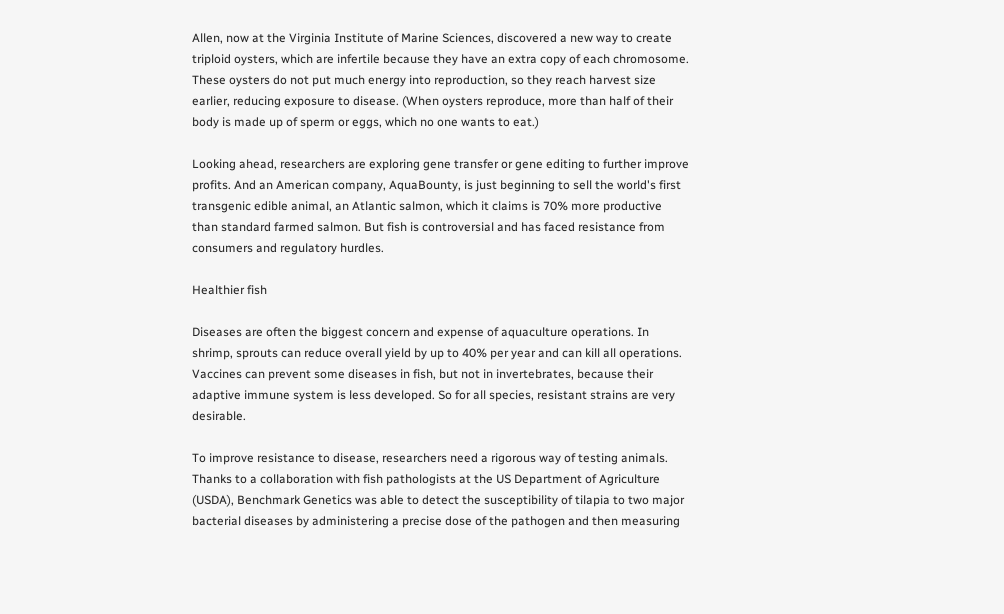Allen, now at the Virginia Institute of Marine Sciences, discovered a new way to create triploid oysters, which are infertile because they have an extra copy of each chromosome. These oysters do not put much energy into reproduction, so they reach harvest size earlier, reducing exposure to disease. (When oysters reproduce, more than half of their body is made up of sperm or eggs, which no one wants to eat.)

Looking ahead, researchers are exploring gene transfer or gene editing to further improve profits. And an American company, AquaBounty, is just beginning to sell the world's first transgenic edible animal, an Atlantic salmon, which it claims is 70% more productive than standard farmed salmon. But fish is controversial and has faced resistance from consumers and regulatory hurdles.

Healthier fish

Diseases are often the biggest concern and expense of aquaculture operations. In shrimp, sprouts can reduce overall yield by up to 40% per year and can kill all operations. Vaccines can prevent some diseases in fish, but not in invertebrates, because their adaptive immune system is less developed. So for all species, resistant strains are very desirable.

To improve resistance to disease, researchers need a rigorous way of testing animals. Thanks to a collaboration with fish pathologists at the US Department of Agriculture (USDA), Benchmark Genetics was able to detect the susceptibility of tilapia to two major bacterial diseases by administering a precise dose of the pathogen and then measuring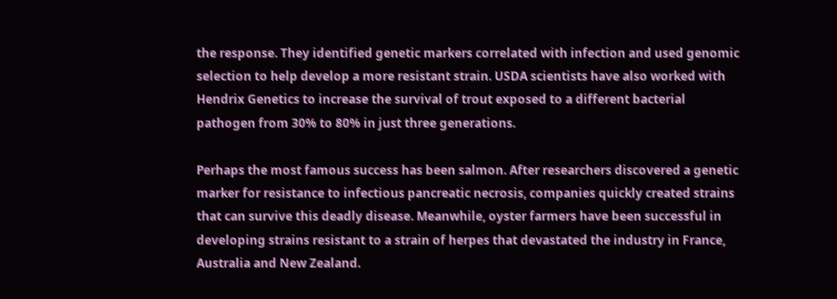the response. They identified genetic markers correlated with infection and used genomic selection to help develop a more resistant strain. USDA scientists have also worked with Hendrix Genetics to increase the survival of trout exposed to a different bacterial pathogen from 30% to 80% in just three generations.

Perhaps the most famous success has been salmon. After researchers discovered a genetic marker for resistance to infectious pancreatic necrosis, companies quickly created strains that can survive this deadly disease. Meanwhile, oyster farmers have been successful in developing strains resistant to a strain of herpes that devastated the industry in France, Australia and New Zealand.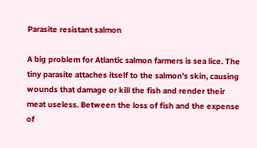Parasite resistant salmon

A big problem for Atlantic salmon farmers is sea lice. The tiny parasite attaches itself to the salmon's skin, causing wounds that damage or kill the fish and render their meat useless. Between the loss of fish and the expense of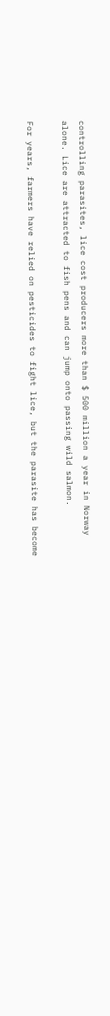controlling parasites, lice cost producers more than $ 500 million a year in Norway alone. Lice are attracted to fish pens and can jump onto passing wild salmon.

For years, farmers have relied on pesticides to fight lice, but the parasite has become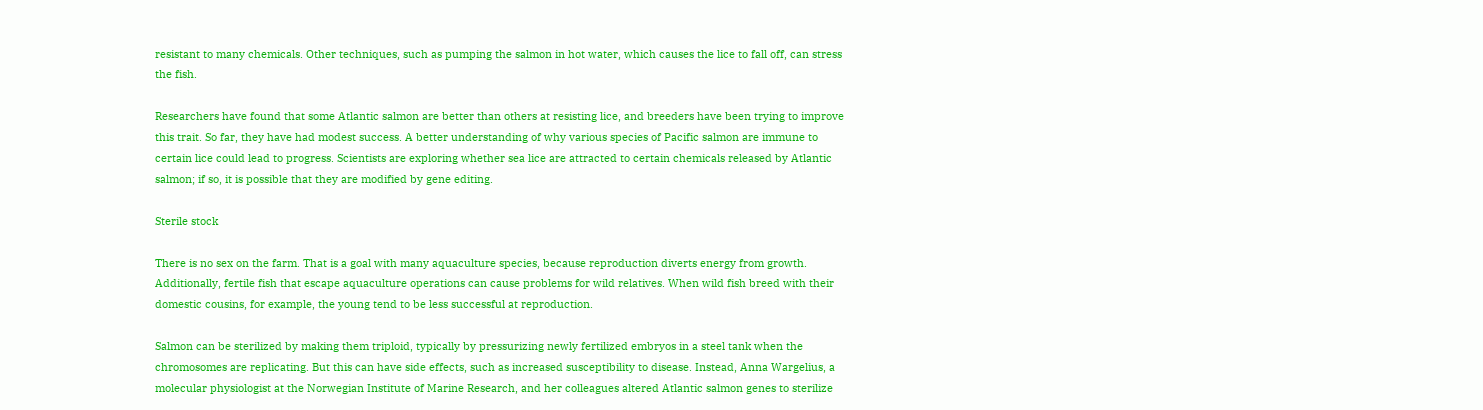resistant to many chemicals. Other techniques, such as pumping the salmon in hot water, which causes the lice to fall off, can stress the fish.

Researchers have found that some Atlantic salmon are better than others at resisting lice, and breeders have been trying to improve this trait. So far, they have had modest success. A better understanding of why various species of Pacific salmon are immune to certain lice could lead to progress. Scientists are exploring whether sea lice are attracted to certain chemicals released by Atlantic salmon; if so, it is possible that they are modified by gene editing.

Sterile stock

There is no sex on the farm. That is a goal with many aquaculture species, because reproduction diverts energy from growth. Additionally, fertile fish that escape aquaculture operations can cause problems for wild relatives. When wild fish breed with their domestic cousins, for example, the young tend to be less successful at reproduction.

Salmon can be sterilized by making them triploid, typically by pressurizing newly fertilized embryos in a steel tank when the chromosomes are replicating. But this can have side effects, such as increased susceptibility to disease. Instead, Anna Wargelius, a molecular physiologist at the Norwegian Institute of Marine Research, and her colleagues altered Atlantic salmon genes to sterilize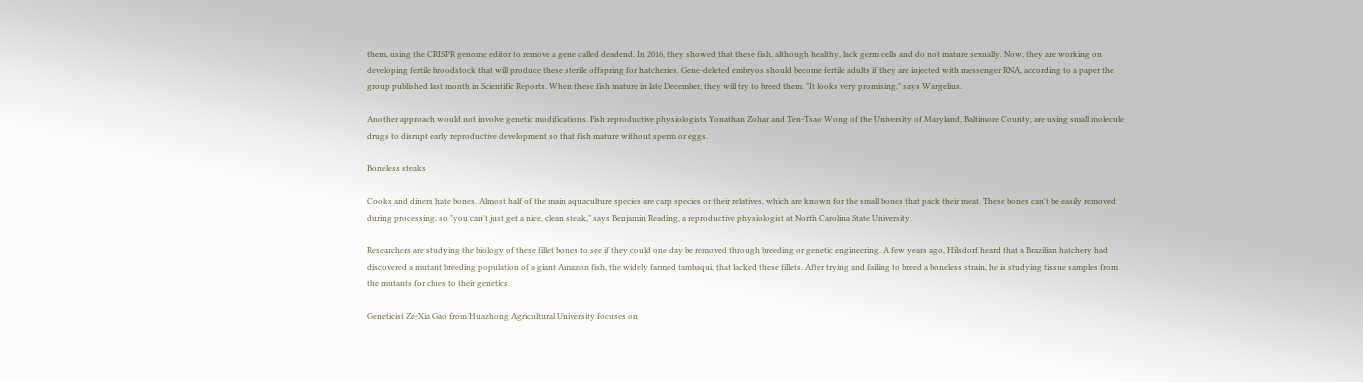them, using the CRISPR genome editor to remove a gene called deadend. In 2016, they showed that these fish, although healthy, lack germ cells and do not mature sexually. Now, they are working on developing fertile broodstock that will produce these sterile offspring for hatcheries. Gene-deleted embryos should become fertile adults if they are injected with messenger RNA, according to a paper the group published last month in Scientific Reports. When these fish mature in late December, they will try to breed them. "It looks very promising," says Wargelius.

Another approach would not involve genetic modifications. Fish reproductive physiologists Yonathan Zohar and Ten-Tsao Wong of the University of Maryland, Baltimore County, are using small molecule drugs to disrupt early reproductive development so that fish mature without sperm or eggs.

Boneless steaks

Cooks and diners hate bones. Almost half of the main aquaculture species are carp species or their relatives, which are known for the small bones that pack their meat. These bones can't be easily removed during processing, so "you can't just get a nice, clean steak," says Benjamin Reading, a reproductive physiologist at North Carolina State University.

Researchers are studying the biology of these fillet bones to see if they could one day be removed through breeding or genetic engineering. A few years ago, Hilsdorf heard that a Brazilian hatchery had discovered a mutant breeding population of a giant Amazon fish, the widely farmed tambaqui, that lacked these fillets. After trying and failing to breed a boneless strain, he is studying tissue samples from the mutants for clues to their genetics.

Geneticist Ze-Xia Gao from Huazhong Agricultural University focuses on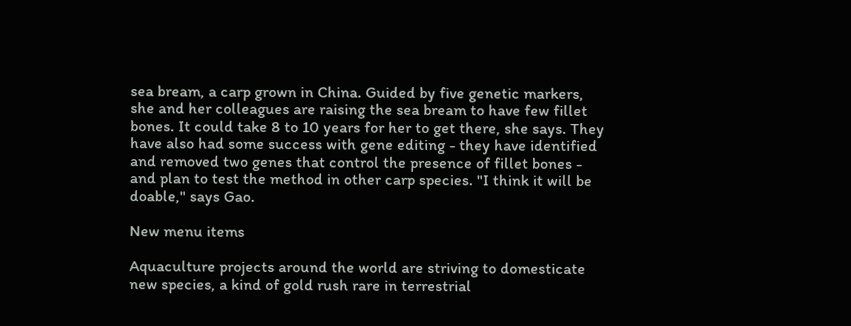sea bream, a carp grown in China. Guided by five genetic markers, she and her colleagues are raising the sea bream to have few fillet bones. It could take 8 to 10 years for her to get there, she says. They have also had some success with gene editing - they have identified and removed two genes that control the presence of fillet bones - and plan to test the method in other carp species. "I think it will be doable," says Gao.

New menu items

Aquaculture projects around the world are striving to domesticate new species, a kind of gold rush rare in terrestrial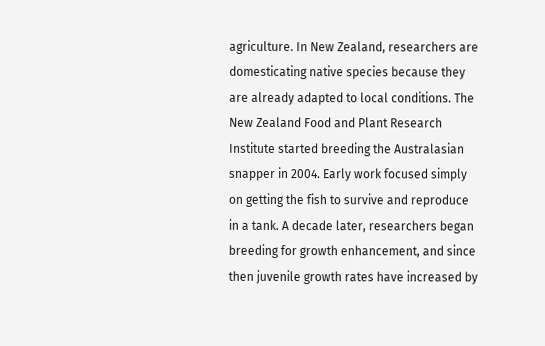agriculture. In New Zealand, researchers are domesticating native species because they are already adapted to local conditions. The New Zealand Food and Plant Research Institute started breeding the Australasian snapper in 2004. Early work focused simply on getting the fish to survive and reproduce in a tank. A decade later, researchers began breeding for growth enhancement, and since then juvenile growth rates have increased by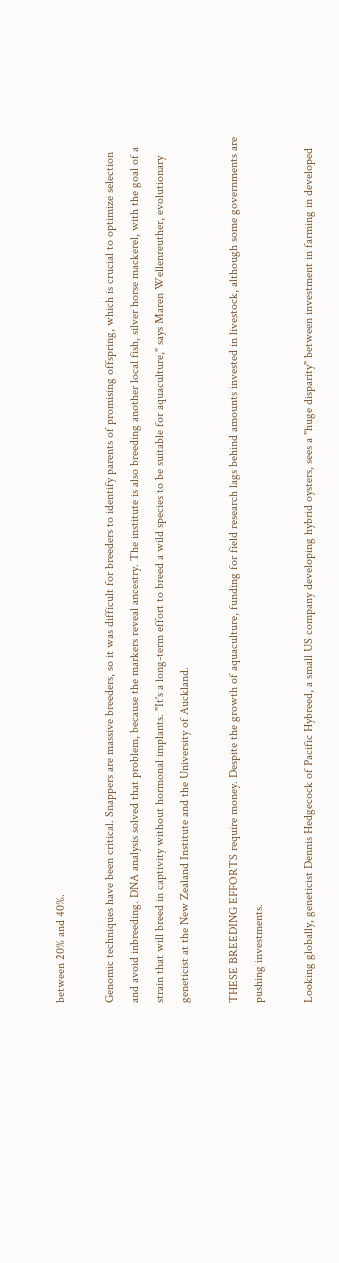between 20% and 40%.

Genomic techniques have been critical. Snappers are massive breeders, so it was difficult for breeders to identify parents of promising offspring, which is crucial to optimize selection and avoid inbreeding. DNA analysis solved that problem, because the markers reveal ancestry. The institute is also breeding another local fish, silver horse mackerel, with the goal of a strain that will breed in captivity without hormonal implants. "It's a long-term effort to breed a wild species to be suitable for aquaculture," says Maren Wellenreuther, evolutionary geneticist at the New Zealand Institute and the University of Auckland.

THESE BREEDING EFFORTS require money. Despite the growth of aquaculture, funding for field research lags behind amounts invested in livestock, although some governments are pushing investments.

Looking globally, geneticist Dennis Hedgecock of Pacific Hybreed, a small US company developing hybrid oysters, sees a "huge disparity" between investment in farming in developed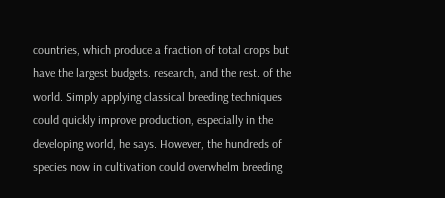countries, which produce a fraction of total crops but have the largest budgets. research, and the rest. of the world. Simply applying classical breeding techniques could quickly improve production, especially in the developing world, he says. However, the hundreds of species now in cultivation could overwhelm breeding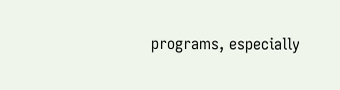programs, especially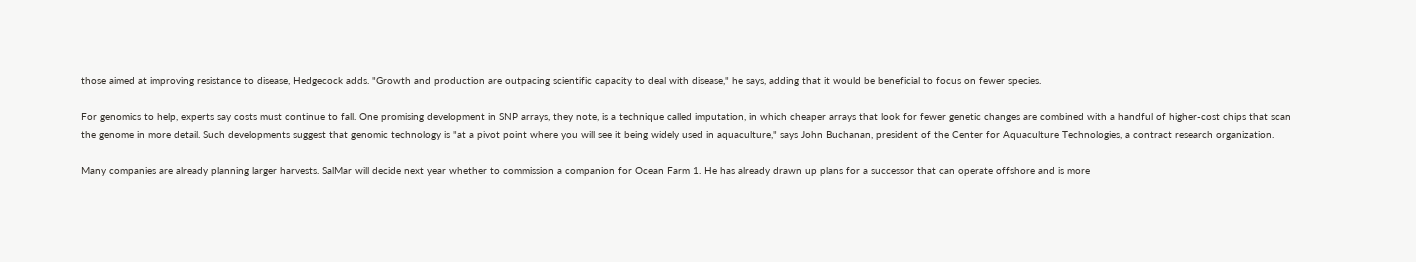those aimed at improving resistance to disease, Hedgecock adds. "Growth and production are outpacing scientific capacity to deal with disease," he says, adding that it would be beneficial to focus on fewer species.

For genomics to help, experts say costs must continue to fall. One promising development in SNP arrays, they note, is a technique called imputation, in which cheaper arrays that look for fewer genetic changes are combined with a handful of higher-cost chips that scan the genome in more detail. Such developments suggest that genomic technology is "at a pivot point where you will see it being widely used in aquaculture," says John Buchanan, president of the Center for Aquaculture Technologies, a contract research organization.

Many companies are already planning larger harvests. SalMar will decide next year whether to commission a companion for Ocean Farm 1. He has already drawn up plans for a successor that can operate offshore and is more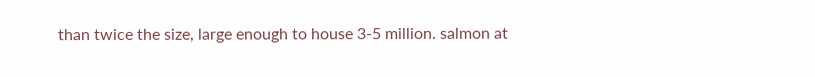than twice the size, large enough to house 3-5 million. salmon at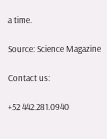a time.

Source: Science Magazine

Contact us:

+52 442.281.0940